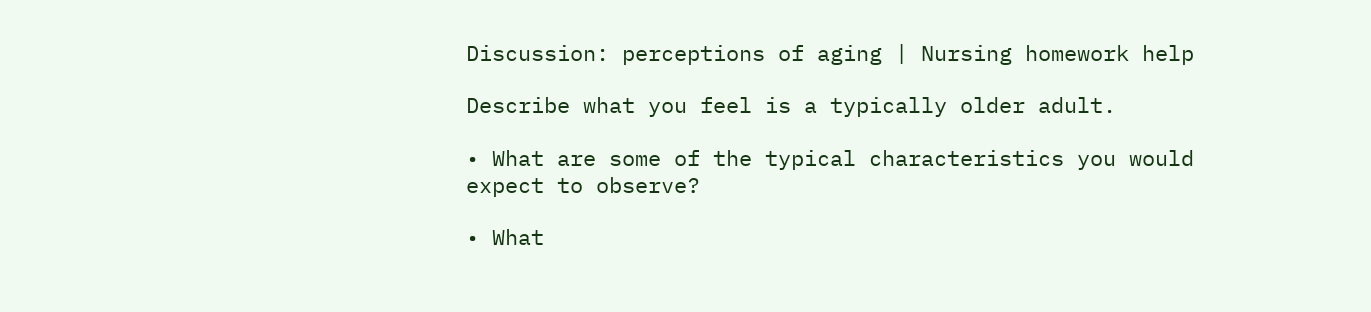Discussion: perceptions of aging | Nursing homework help

Describe what you feel is a typically older adult.

• What are some of the typical characteristics you would expect to observe?

• What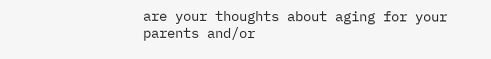are your thoughts about aging for your parents and/or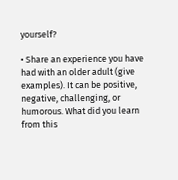yourself?

• Share an experience you have had with an older adult (give examples). It can be positive, negative, challenging, or humorous. What did you learn from this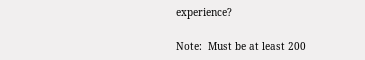experience?

Note:  Must be at least 200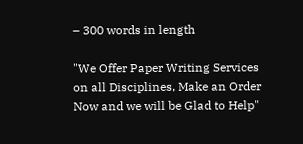– 300 words in length

"We Offer Paper Writing Services on all Disciplines, Make an Order Now and we will be Glad to Help"